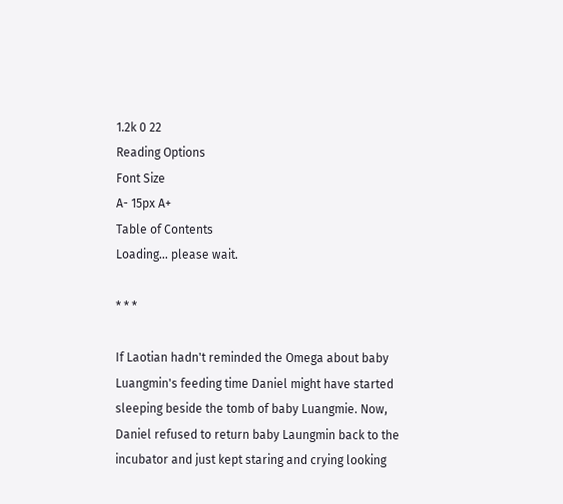1.2k 0 22
Reading Options
Font Size
A- 15px A+
Table of Contents
Loading... please wait.

* * *

If Laotian hadn't reminded the Omega about baby Luangmin's feeding time Daniel might have started sleeping beside the tomb of baby Luangmie. Now, Daniel refused to return baby Laungmin back to the incubator and just kept staring and crying looking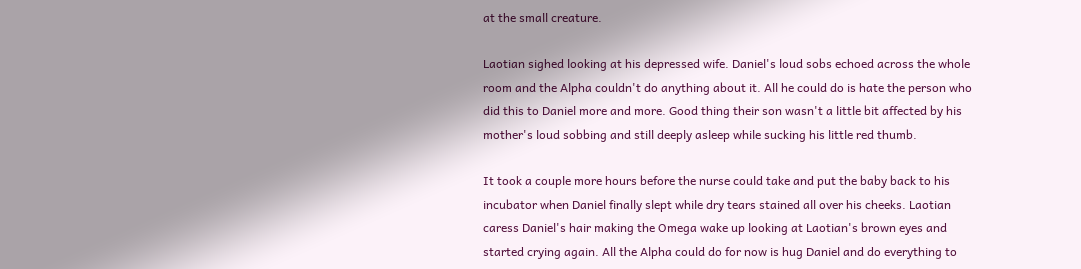at the small creature.

Laotian sighed looking at his depressed wife. Daniel's loud sobs echoed across the whole room and the Alpha couldn't do anything about it. All he could do is hate the person who did this to Daniel more and more. Good thing their son wasn't a little bit affected by his mother's loud sobbing and still deeply asleep while sucking his little red thumb.

It took a couple more hours before the nurse could take and put the baby back to his incubator when Daniel finally slept while dry tears stained all over his cheeks. Laotian caress Daniel's hair making the Omega wake up looking at Laotian's brown eyes and started crying again. All the Alpha could do for now is hug Daniel and do everything to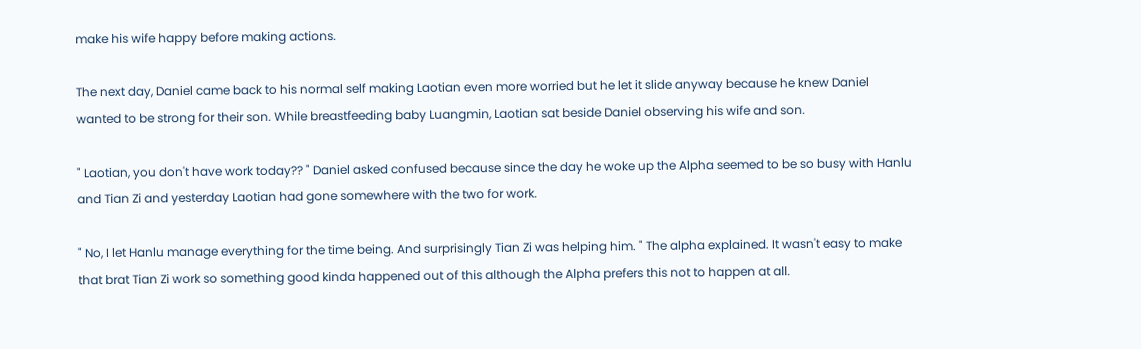make his wife happy before making actions.

The next day, Daniel came back to his normal self making Laotian even more worried but he let it slide anyway because he knew Daniel wanted to be strong for their son. While breastfeeding baby Luangmin, Laotian sat beside Daniel observing his wife and son.

" Laotian, you don't have work today?? " Daniel asked confused because since the day he woke up the Alpha seemed to be so busy with Hanlu and Tian Zi and yesterday Laotian had gone somewhere with the two for work.

" No, I let Hanlu manage everything for the time being. And surprisingly Tian Zi was helping him. " The alpha explained. It wasn't easy to make that brat Tian Zi work so something good kinda happened out of this although the Alpha prefers this not to happen at all.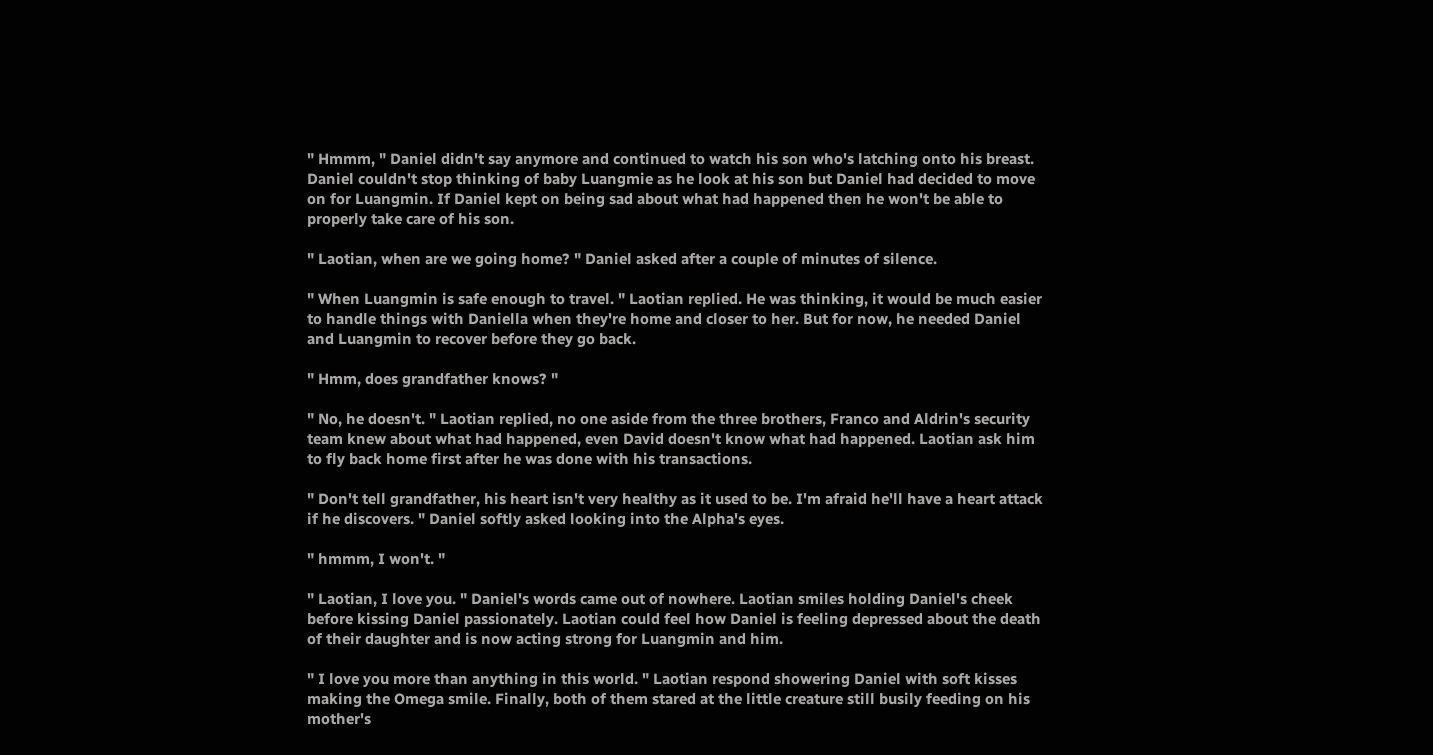" Hmmm, " Daniel didn't say anymore and continued to watch his son who's latching onto his breast. Daniel couldn't stop thinking of baby Luangmie as he look at his son but Daniel had decided to move on for Luangmin. If Daniel kept on being sad about what had happened then he won't be able to properly take care of his son.

" Laotian, when are we going home? " Daniel asked after a couple of minutes of silence.

" When Luangmin is safe enough to travel. " Laotian replied. He was thinking, it would be much easier to handle things with Daniella when they're home and closer to her. But for now, he needed Daniel and Luangmin to recover before they go back.

" Hmm, does grandfather knows? "

" No, he doesn't. " Laotian replied, no one aside from the three brothers, Franco and Aldrin's security team knew about what had happened, even David doesn't know what had happened. Laotian ask him to fly back home first after he was done with his transactions.

" Don't tell grandfather, his heart isn't very healthy as it used to be. I'm afraid he'll have a heart attack if he discovers. " Daniel softly asked looking into the Alpha's eyes.

" hmmm, I won't. "

" Laotian, I love you. " Daniel's words came out of nowhere. Laotian smiles holding Daniel's cheek before kissing Daniel passionately. Laotian could feel how Daniel is feeling depressed about the death of their daughter and is now acting strong for Luangmin and him.

" I love you more than anything in this world. " Laotian respond showering Daniel with soft kisses making the Omega smile. Finally, both of them stared at the little creature still busily feeding on his mother's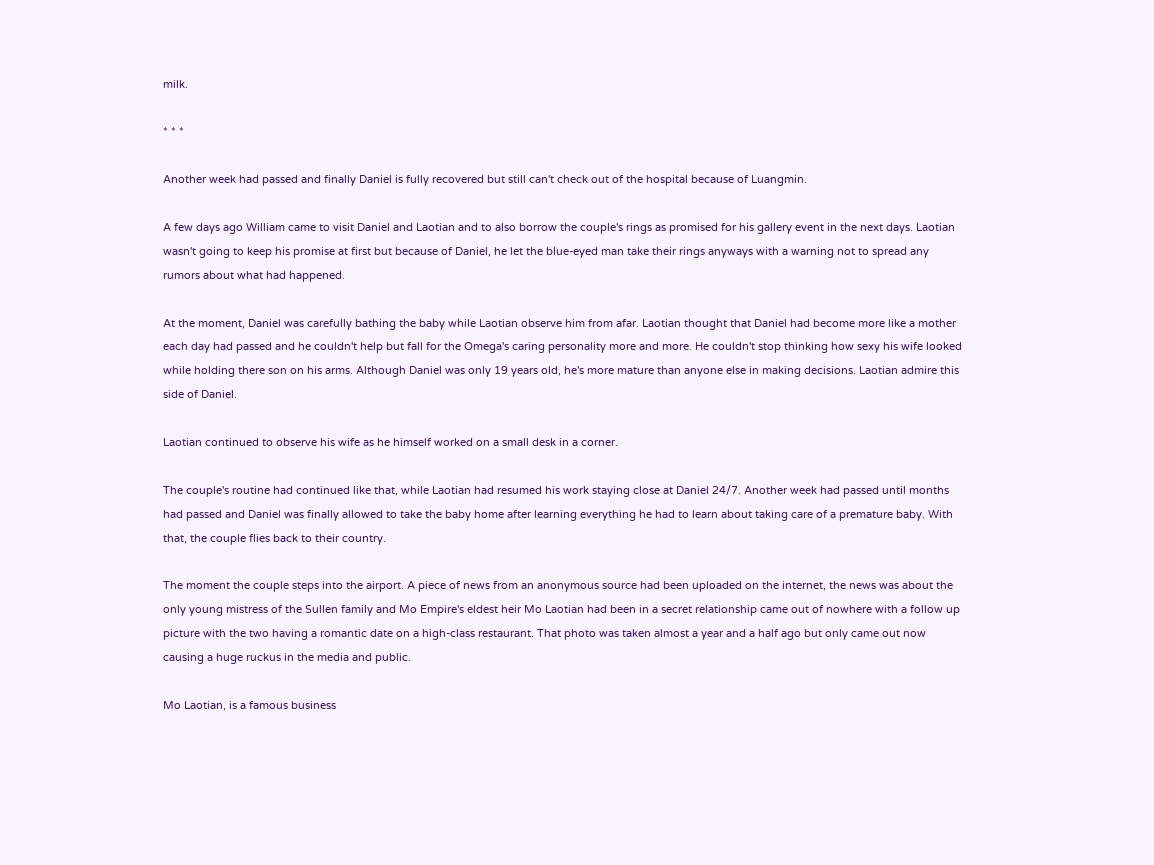milk.

* * *

Another week had passed and finally Daniel is fully recovered but still can't check out of the hospital because of Luangmin.

A few days ago William came to visit Daniel and Laotian and to also borrow the couple's rings as promised for his gallery event in the next days. Laotian wasn't going to keep his promise at first but because of Daniel, he let the blue-eyed man take their rings anyways with a warning not to spread any rumors about what had happened.

At the moment, Daniel was carefully bathing the baby while Laotian observe him from afar. Laotian thought that Daniel had become more like a mother each day had passed and he couldn't help but fall for the Omega's caring personality more and more. He couldn't stop thinking how sexy his wife looked while holding there son on his arms. Although Daniel was only 19 years old, he's more mature than anyone else in making decisions. Laotian admire this side of Daniel.

Laotian continued to observe his wife as he himself worked on a small desk in a corner.

The couple's routine had continued like that, while Laotian had resumed his work staying close at Daniel 24/7. Another week had passed until months had passed and Daniel was finally allowed to take the baby home after learning everything he had to learn about taking care of a premature baby. With that, the couple flies back to their country.

The moment the couple steps into the airport. A piece of news from an anonymous source had been uploaded on the internet, the news was about the only young mistress of the Sullen family and Mo Empire's eldest heir Mo Laotian had been in a secret relationship came out of nowhere with a follow up picture with the two having a romantic date on a high-class restaurant. That photo was taken almost a year and a half ago but only came out now causing a huge ruckus in the media and public.

Mo Laotian, is a famous business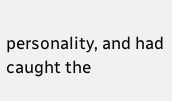personality, and had caught the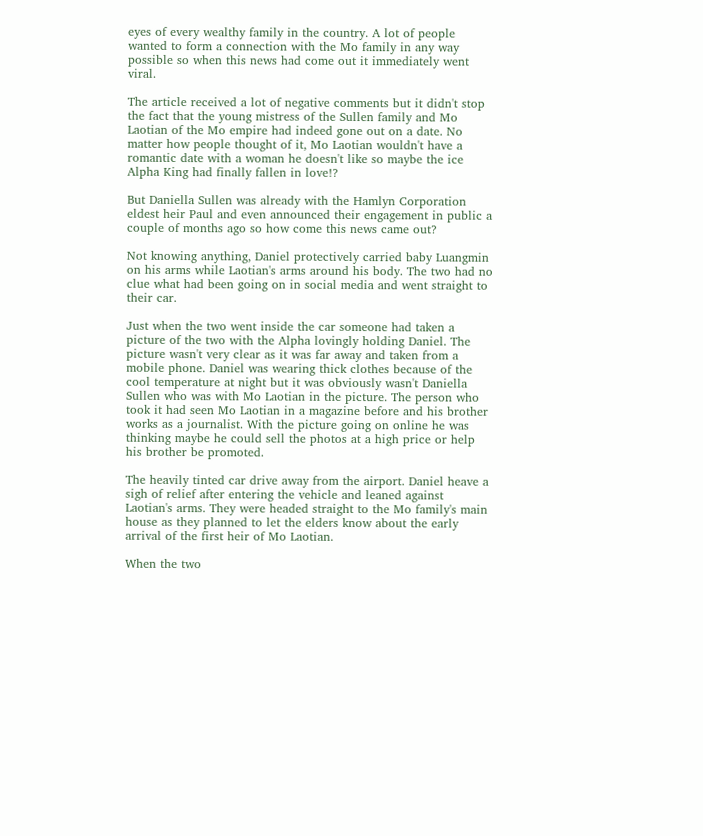eyes of every wealthy family in the country. A lot of people wanted to form a connection with the Mo family in any way possible so when this news had come out it immediately went viral.

The article received a lot of negative comments but it didn't stop the fact that the young mistress of the Sullen family and Mo Laotian of the Mo empire had indeed gone out on a date. No matter how people thought of it, Mo Laotian wouldn't have a romantic date with a woman he doesn't like so maybe the ice Alpha King had finally fallen in love!?

But Daniella Sullen was already with the Hamlyn Corporation eldest heir Paul and even announced their engagement in public a couple of months ago so how come this news came out?

Not knowing anything, Daniel protectively carried baby Luangmin on his arms while Laotian's arms around his body. The two had no clue what had been going on in social media and went straight to their car.

Just when the two went inside the car someone had taken a picture of the two with the Alpha lovingly holding Daniel. The picture wasn't very clear as it was far away and taken from a mobile phone. Daniel was wearing thick clothes because of the cool temperature at night but it was obviously wasn't Daniella Sullen who was with Mo Laotian in the picture. The person who took it had seen Mo Laotian in a magazine before and his brother works as a journalist. With the picture going on online he was thinking maybe he could sell the photos at a high price or help his brother be promoted.

The heavily tinted car drive away from the airport. Daniel heave a sigh of relief after entering the vehicle and leaned against Laotian's arms. They were headed straight to the Mo family's main house as they planned to let the elders know about the early arrival of the first heir of Mo Laotian.

When the two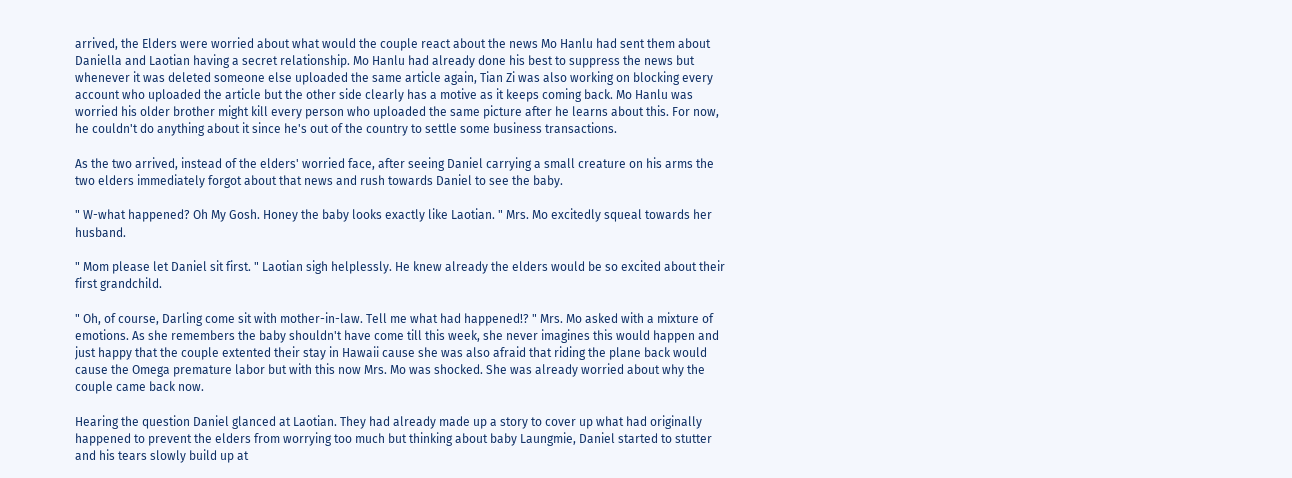arrived, the Elders were worried about what would the couple react about the news Mo Hanlu had sent them about Daniella and Laotian having a secret relationship. Mo Hanlu had already done his best to suppress the news but whenever it was deleted someone else uploaded the same article again, Tian Zi was also working on blocking every account who uploaded the article but the other side clearly has a motive as it keeps coming back. Mo Hanlu was worried his older brother might kill every person who uploaded the same picture after he learns about this. For now, he couldn't do anything about it since he's out of the country to settle some business transactions.

As the two arrived, instead of the elders' worried face, after seeing Daniel carrying a small creature on his arms the two elders immediately forgot about that news and rush towards Daniel to see the baby.

" W-what happened? Oh My Gosh. Honey the baby looks exactly like Laotian. " Mrs. Mo excitedly squeal towards her husband.

" Mom please let Daniel sit first. " Laotian sigh helplessly. He knew already the elders would be so excited about their first grandchild.

" Oh, of course, Darling come sit with mother-in-law. Tell me what had happened!? " Mrs. Mo asked with a mixture of emotions. As she remembers the baby shouldn't have come till this week, she never imagines this would happen and just happy that the couple extented their stay in Hawaii cause she was also afraid that riding the plane back would cause the Omega premature labor but with this now Mrs. Mo was shocked. She was already worried about why the couple came back now.

Hearing the question Daniel glanced at Laotian. They had already made up a story to cover up what had originally happened to prevent the elders from worrying too much but thinking about baby Laungmie, Daniel started to stutter and his tears slowly build up at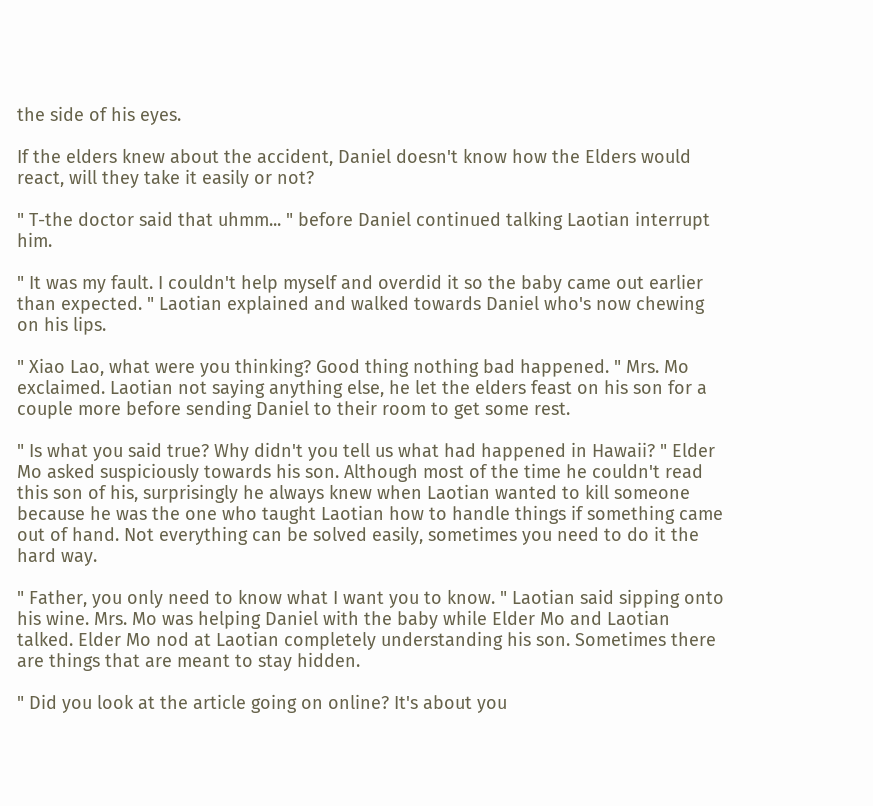the side of his eyes.

If the elders knew about the accident, Daniel doesn't know how the Elders would react, will they take it easily or not?

" T-the doctor said that uhmm... " before Daniel continued talking Laotian interrupt him.

" It was my fault. I couldn't help myself and overdid it so the baby came out earlier than expected. " Laotian explained and walked towards Daniel who's now chewing on his lips.

" Xiao Lao, what were you thinking? Good thing nothing bad happened. " Mrs. Mo exclaimed. Laotian not saying anything else, he let the elders feast on his son for a couple more before sending Daniel to their room to get some rest.

" Is what you said true? Why didn't you tell us what had happened in Hawaii? " Elder Mo asked suspiciously towards his son. Although most of the time he couldn't read this son of his, surprisingly he always knew when Laotian wanted to kill someone because he was the one who taught Laotian how to handle things if something came out of hand. Not everything can be solved easily, sometimes you need to do it the hard way.

" Father, you only need to know what I want you to know. " Laotian said sipping onto his wine. Mrs. Mo was helping Daniel with the baby while Elder Mo and Laotian talked. Elder Mo nod at Laotian completely understanding his son. Sometimes there are things that are meant to stay hidden.

" Did you look at the article going on online? It's about you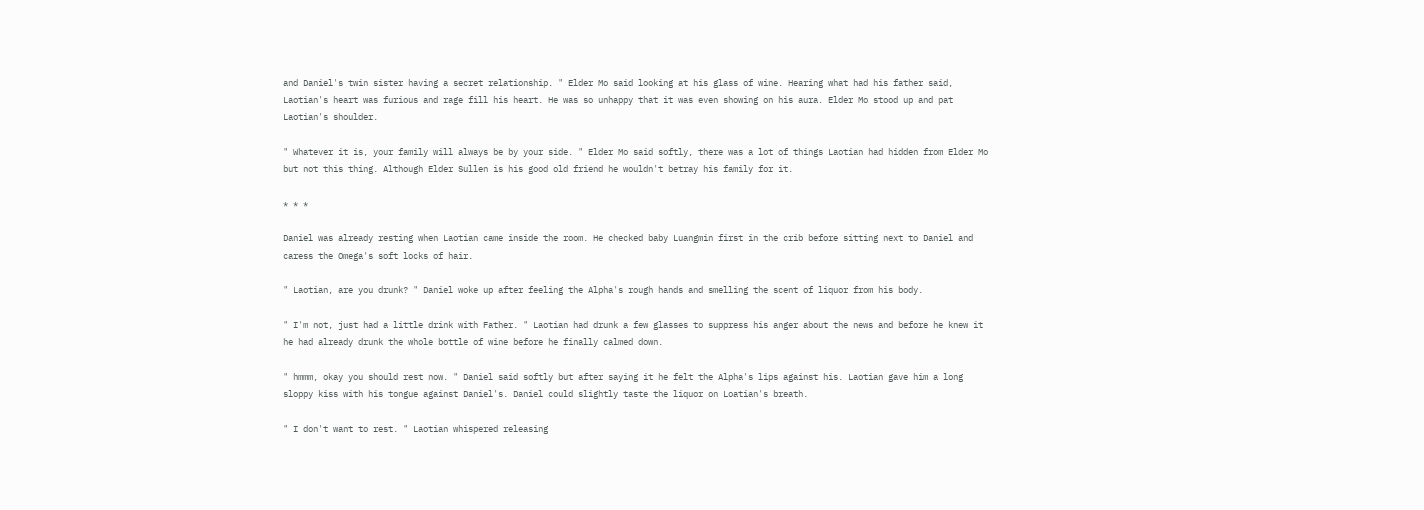and Daniel's twin sister having a secret relationship. " Elder Mo said looking at his glass of wine. Hearing what had his father said, Laotian's heart was furious and rage fill his heart. He was so unhappy that it was even showing on his aura. Elder Mo stood up and pat Laotian's shoulder.

" Whatever it is, your family will always be by your side. " Elder Mo said softly, there was a lot of things Laotian had hidden from Elder Mo but not this thing. Although Elder Sullen is his good old friend he wouldn't betray his family for it.

* * *

Daniel was already resting when Laotian came inside the room. He checked baby Luangmin first in the crib before sitting next to Daniel and caress the Omega's soft locks of hair.

" Laotian, are you drunk? " Daniel woke up after feeling the Alpha's rough hands and smelling the scent of liquor from his body.

" I'm not, just had a little drink with Father. " Laotian had drunk a few glasses to suppress his anger about the news and before he knew it he had already drunk the whole bottle of wine before he finally calmed down.

" hmmm, okay you should rest now. " Daniel said softly but after saying it he felt the Alpha's lips against his. Laotian gave him a long sloppy kiss with his tongue against Daniel's. Daniel could slightly taste the liquor on Loatian's breath.

" I don't want to rest. " Laotian whispered releasing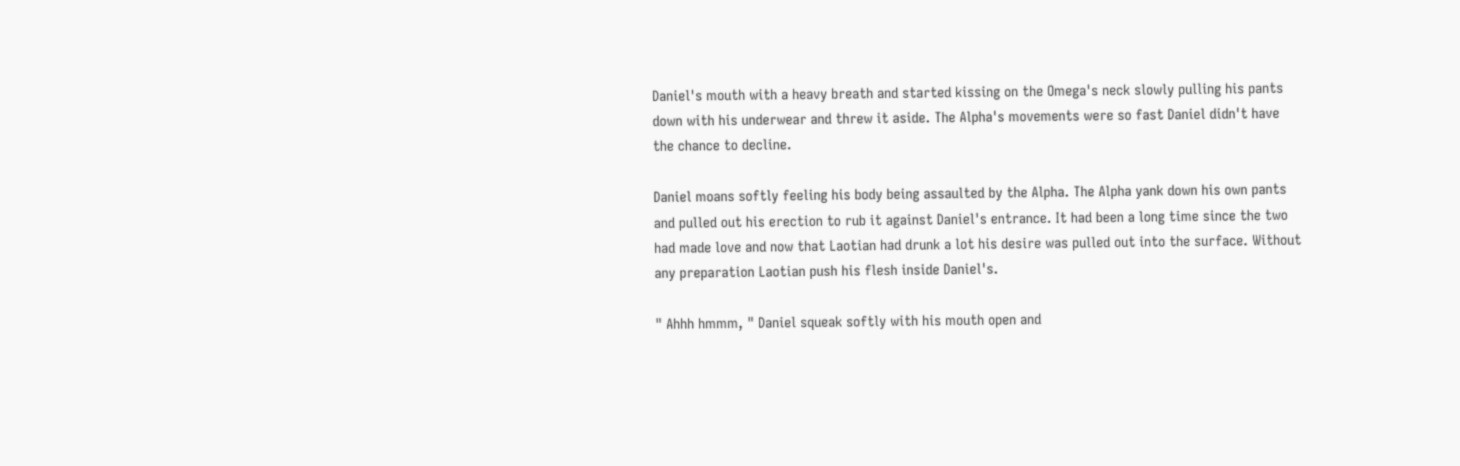Daniel's mouth with a heavy breath and started kissing on the Omega's neck slowly pulling his pants down with his underwear and threw it aside. The Alpha's movements were so fast Daniel didn't have the chance to decline.

Daniel moans softly feeling his body being assaulted by the Alpha. The Alpha yank down his own pants and pulled out his erection to rub it against Daniel's entrance. It had been a long time since the two had made love and now that Laotian had drunk a lot his desire was pulled out into the surface. Without any preparation Laotian push his flesh inside Daniel's.

" Ahhh hmmm, " Daniel squeak softly with his mouth open and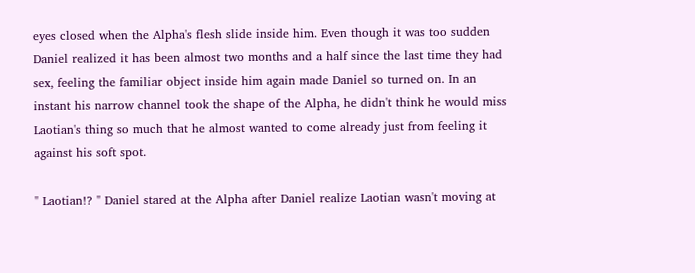eyes closed when the Alpha's flesh slide inside him. Even though it was too sudden Daniel realized it has been almost two months and a half since the last time they had sex, feeling the familiar object inside him again made Daniel so turned on. In an instant his narrow channel took the shape of the Alpha, he didn't think he would miss Laotian's thing so much that he almost wanted to come already just from feeling it against his soft spot.

" Laotian!? " Daniel stared at the Alpha after Daniel realize Laotian wasn't moving at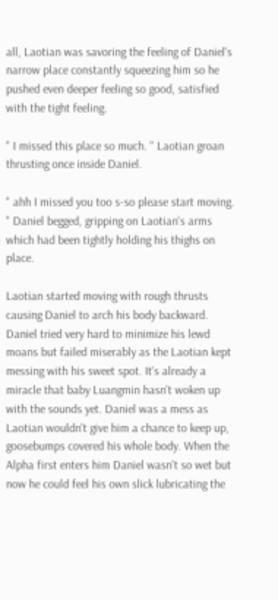all, Laotian was savoring the feeling of Daniel's narrow place constantly squeezing him so he pushed even deeper feeling so good, satisfied with the tight feeling.

" I missed this place so much. " Laotian groan thrusting once inside Daniel.

" ahh I missed you too s-so please start moving. " Daniel begged, gripping on Laotian's arms which had been tightly holding his thighs on place.

Laotian started moving with rough thrusts causing Daniel to arch his body backward. Daniel tried very hard to minimize his lewd moans but failed miserably as the Laotian kept messing with his sweet spot. It's already a miracle that baby Luangmin hasn't woken up with the sounds yet. Daniel was a mess as Laotian wouldn't give him a chance to keep up, goosebumps covered his whole body. When the Alpha first enters him Daniel wasn't so wet but now he could feel his own slick lubricating the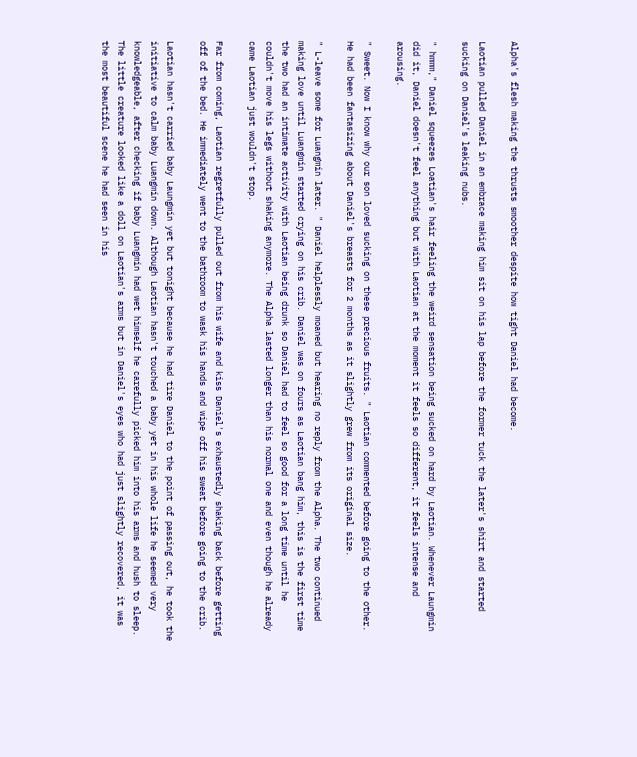Alpha's flesh making the thrusts smoother despite how tight Daniel had become.

Laotian pulled Daniel in an embrace making him sit on his lap before the former tuck the later's shirt and started sucking on Daniel's leaking nubs.

" hmmm," Daniel squeezes Loatian's hair feeling the weird sensation being sucked on hard by Laotian. Whenever Laungmin did it, Daniel doesn't feel anything but with Laotian at the moment it feels so different, it feels intense and arousing.

" Sweet. Now I know why our son loved sucking on these precious fruits. " Laotian commented before going to the other. He had been fantasizing about Daniel's breasts for 2 months as it slightly grew from its original size.

" L-leave some for Luangmin later. " Daniel helplessly moaned but hearing no reply from the Alpha. The two continued making love until Luangmin started crying on his crib. Daniel was on fours as Laotian bang him, this is the first time the two had an intimate activity with Laotian being drunk so Daniel had to feel so good for a long time until he couldn't move his legs without shaking anymore. The Alpha lasted longer than his normal one and even though he already came Laotian just wouldn't stop.

Far from coming, Laotian regretfully pulled out from his wife and kiss Daniel's exhaustedly shaking back before getting off of the bed. He immediately went to the bathroom to wask his hands and wipe off his sweat before going to the crib.

Laotian hasn't carried baby Laungmin yet but tonight because he had tire Daniel to the point of passing out, he took the initiative to calm baby Luangmin down. Although Laotian hasn't touched a baby yet in his whole life he seemed very knowledgeable, after checking if baby Luangmin had wet himself he carefully picked him into his arms and hush to sleep. The little creature looked like a doll on Laotian's arms but in Daniel's eyes who had just slightly recovered, it was the most beautiful scene he had seen in his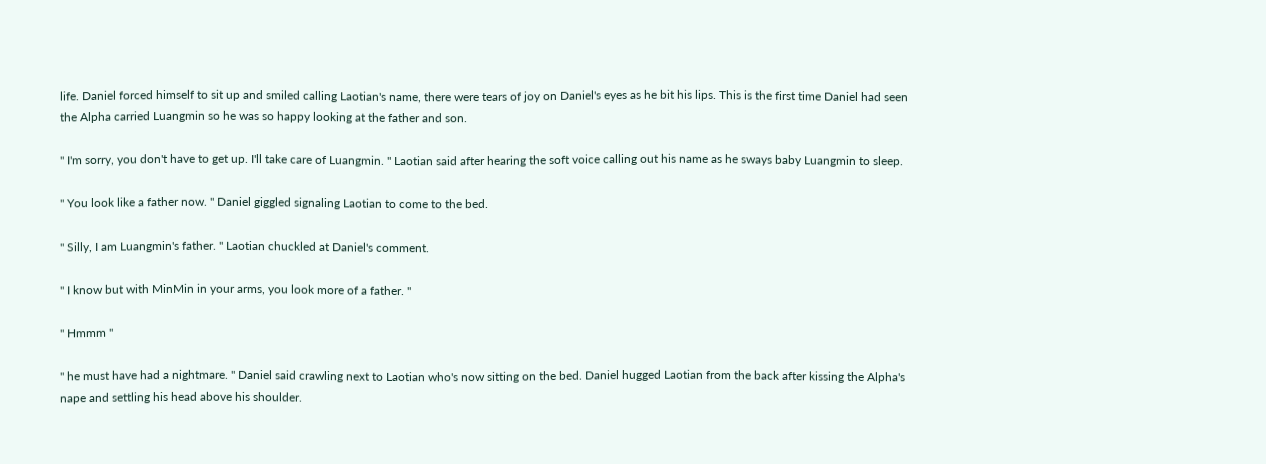life. Daniel forced himself to sit up and smiled calling Laotian's name, there were tears of joy on Daniel's eyes as he bit his lips. This is the first time Daniel had seen the Alpha carried Luangmin so he was so happy looking at the father and son.

" I'm sorry, you don't have to get up. I'll take care of Luangmin. " Laotian said after hearing the soft voice calling out his name as he sways baby Luangmin to sleep.

" You look like a father now. " Daniel giggled signaling Laotian to come to the bed.

" Silly, I am Luangmin's father. " Laotian chuckled at Daniel's comment.

" I know but with MinMin in your arms, you look more of a father. "

" Hmmm "

" he must have had a nightmare. " Daniel said crawling next to Laotian who's now sitting on the bed. Daniel hugged Laotian from the back after kissing the Alpha's nape and settling his head above his shoulder.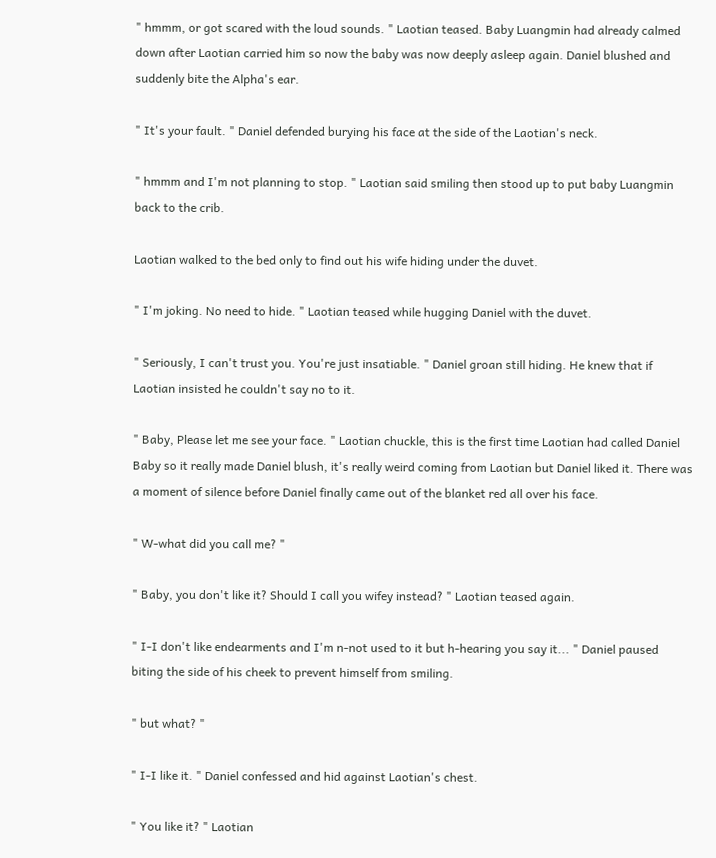" hmmm, or got scared with the loud sounds. " Laotian teased. Baby Luangmin had already calmed down after Laotian carried him so now the baby was now deeply asleep again. Daniel blushed and suddenly bite the Alpha's ear.

" It's your fault. " Daniel defended burying his face at the side of the Laotian's neck.

" hmmm and I'm not planning to stop. " Laotian said smiling then stood up to put baby Luangmin back to the crib.

Laotian walked to the bed only to find out his wife hiding under the duvet.

" I'm joking. No need to hide. " Laotian teased while hugging Daniel with the duvet.

" Seriously, I can't trust you. You're just insatiable. " Daniel groan still hiding. He knew that if Laotian insisted he couldn't say no to it.

" Baby, Please let me see your face. " Laotian chuckle, this is the first time Laotian had called Daniel Baby so it really made Daniel blush, it's really weird coming from Laotian but Daniel liked it. There was a moment of silence before Daniel finally came out of the blanket red all over his face.

" W-what did you call me? "

" Baby, you don't like it? Should I call you wifey instead? " Laotian teased again.

" I-I don't like endearments and I'm n-not used to it but h-hearing you say it... " Daniel paused biting the side of his cheek to prevent himself from smiling.

" but what? "

" I-I like it. " Daniel confessed and hid against Laotian's chest.

" You like it? " Laotian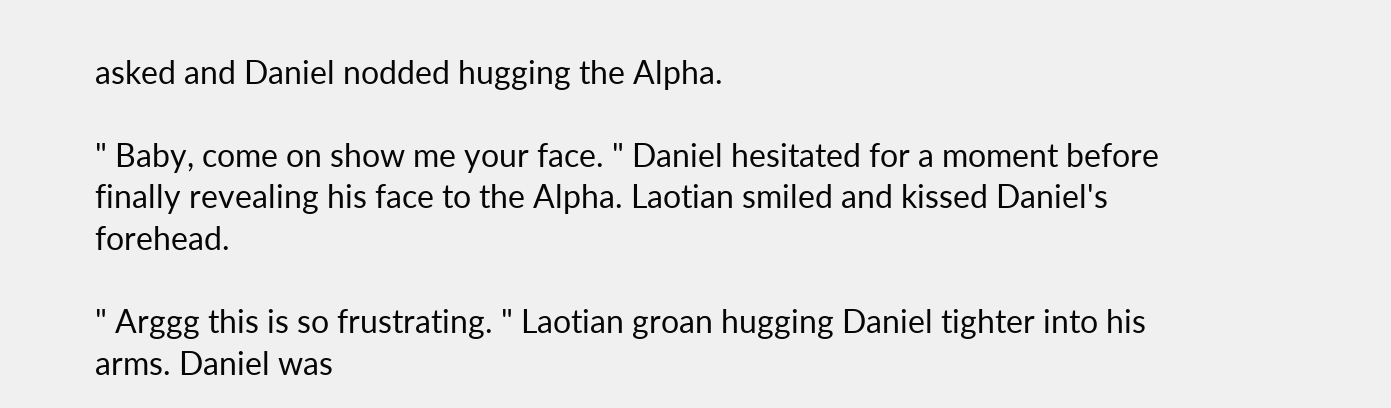asked and Daniel nodded hugging the Alpha.

" Baby, come on show me your face. " Daniel hesitated for a moment before finally revealing his face to the Alpha. Laotian smiled and kissed Daniel's forehead.

" Arggg this is so frustrating. " Laotian groan hugging Daniel tighter into his arms. Daniel was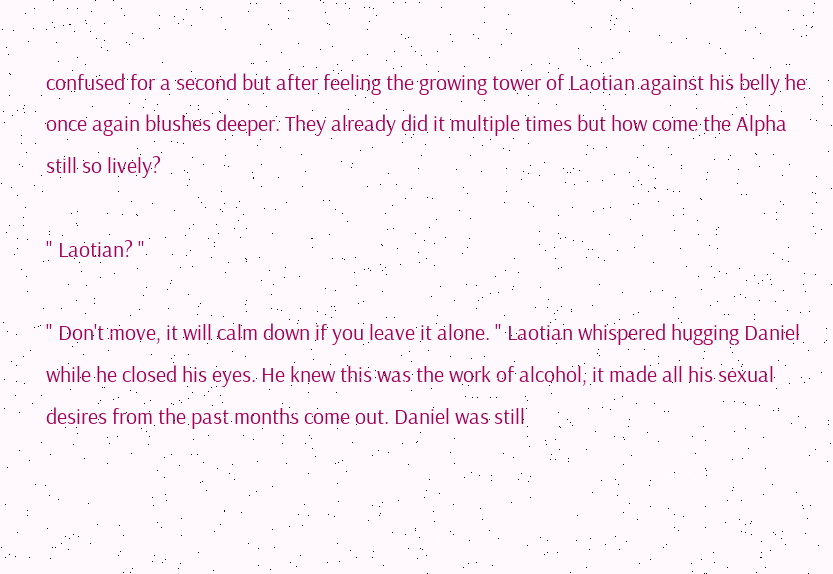confused for a second but after feeling the growing tower of Laotian against his belly he once again blushes deeper. They already did it multiple times but how come the Alpha still so lively?

" Laotian? "

" Don't move, it will calm down if you leave it alone. " Laotian whispered hugging Daniel while he closed his eyes. He knew this was the work of alcohol, it made all his sexual desires from the past months come out. Daniel was still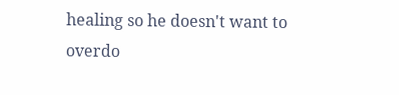healing so he doesn't want to overdo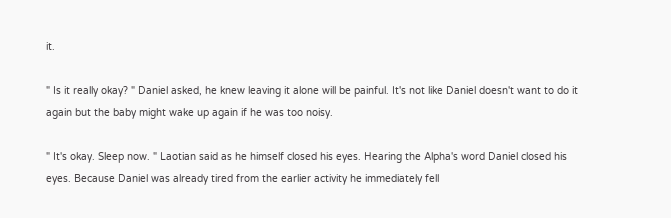it.

" Is it really okay? " Daniel asked, he knew leaving it alone will be painful. It's not like Daniel doesn't want to do it again but the baby might wake up again if he was too noisy.

" It's okay. Sleep now. " Laotian said as he himself closed his eyes. Hearing the Alpha's word Daniel closed his eyes. Because Daniel was already tired from the earlier activity he immediately fell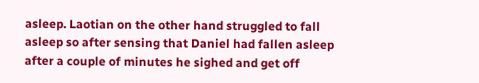asleep. Laotian on the other hand struggled to fall asleep so after sensing that Daniel had fallen asleep after a couple of minutes he sighed and get off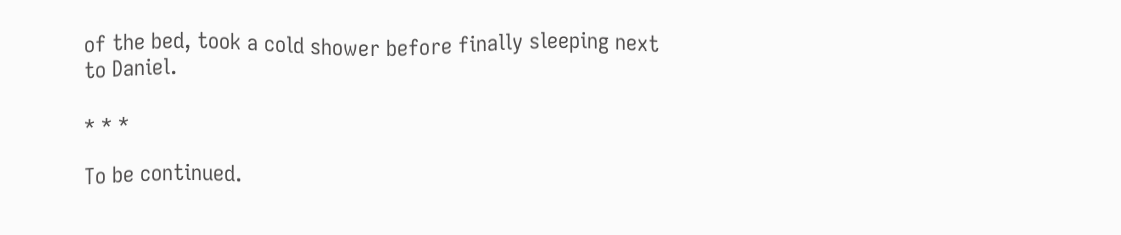of the bed, took a cold shower before finally sleeping next to Daniel.

* * *

To be continued.